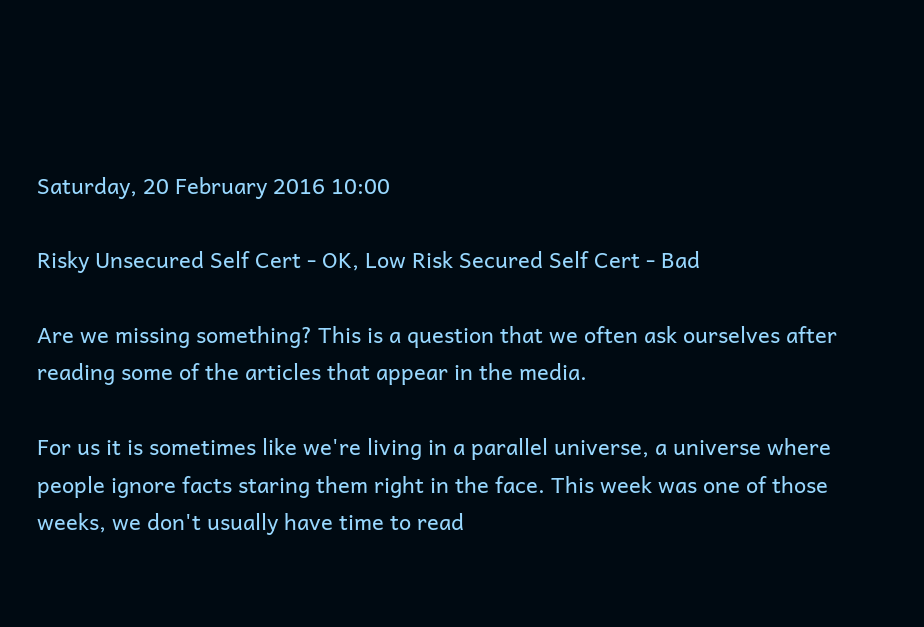Saturday, 20 February 2016 10:00

Risky Unsecured Self Cert - OK, Low Risk Secured Self Cert - Bad

Are we missing something? This is a question that we often ask ourselves after reading some of the articles that appear in the media.

For us it is sometimes like we're living in a parallel universe, a universe where people ignore facts staring them right in the face. This week was one of those weeks, we don't usually have time to read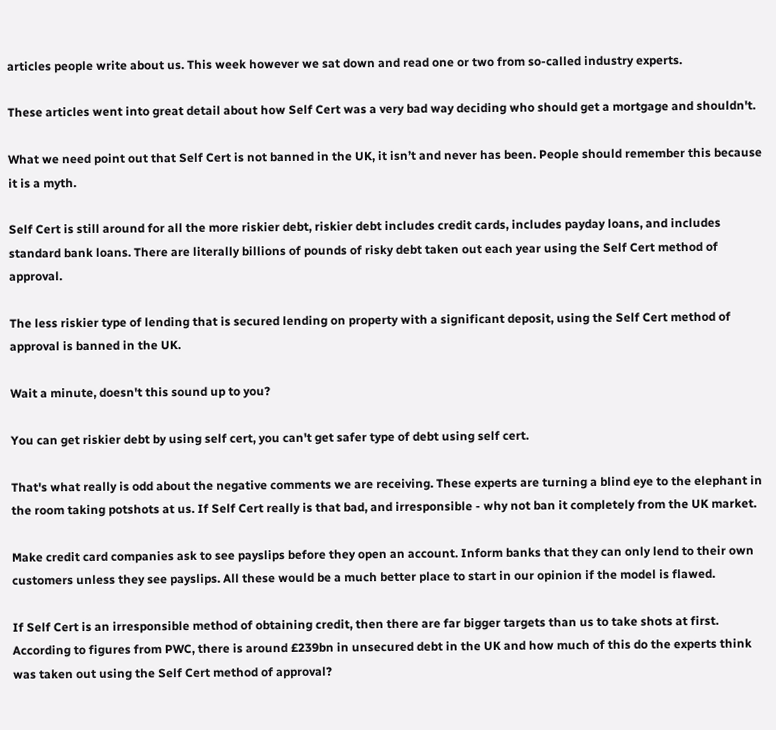articles people write about us. This week however we sat down and read one or two from so-called industry experts.

These articles went into great detail about how Self Cert was a very bad way deciding who should get a mortgage and shouldn't.

What we need point out that Self Cert is not banned in the UK, it isn’t and never has been. People should remember this because it is a myth.

Self Cert is still around for all the more riskier debt, riskier debt includes credit cards, includes payday loans, and includes standard bank loans. There are literally billions of pounds of risky debt taken out each year using the Self Cert method of approval.

The less riskier type of lending that is secured lending on property with a significant deposit, using the Self Cert method of approval is banned in the UK.

Wait a minute, doesn't this sound up to you?

You can get riskier debt by using self cert, you can't get safer type of debt using self cert.

That's what really is odd about the negative comments we are receiving. These experts are turning a blind eye to the elephant in the room taking potshots at us. If Self Cert really is that bad, and irresponsible - why not ban it completely from the UK market.

Make credit card companies ask to see payslips before they open an account. Inform banks that they can only lend to their own customers unless they see payslips. All these would be a much better place to start in our opinion if the model is flawed.

If Self Cert is an irresponsible method of obtaining credit, then there are far bigger targets than us to take shots at first. According to figures from PWC, there is around £239bn in unsecured debt in the UK and how much of this do the experts think was taken out using the Self Cert method of approval?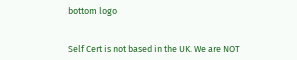bottom logo


Self Cert is not based in the UK. We are NOT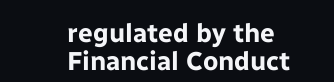regulated by the Financial Conduct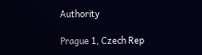Authority

Prague 1, Czech Rep